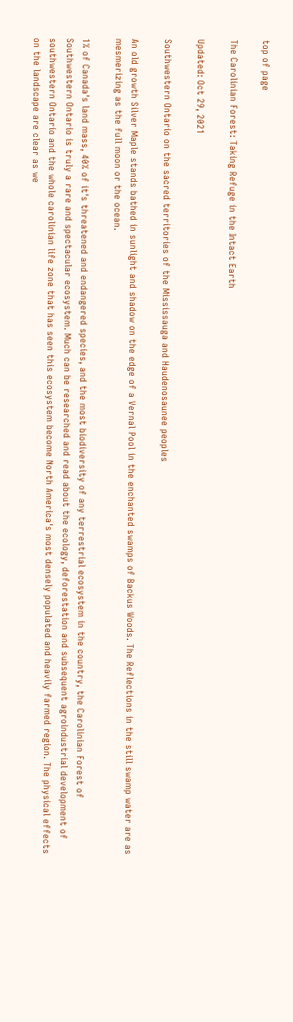top of page

The Carolinian Forest: Taking Refuge in the Intact Earth

Updated: Oct 29, 2021

Southwestern Ontario on the sacred territories of the Mississauga and Haudenosaunee peoples

An old growth Silver Maple stands bathed in sunlight and shadow on the edge of a Vernal Pool in the enchanted swamps of Backus Woods. The Reflections in the still swamp water are as mesmerizing as the full moon or the ocean.

1% of Canada's land mass, 40% of it's threatened and endangered species, and the most biodiversity of any terrestrial ecosystem in the country, the Carolinian Forest of Southwestern Ontario is truly a rare and spectacular ecosystem. Much can be researched and read about the ecology, deforestation and subsequent agroindustrial development of southwestern Ontario and the whole carolinian life zone that has seen this ecosystem become North America's most densely populated and heavily farmed region. The physical effects on the landscape are clear as we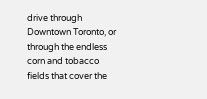drive through Downtown Toronto, or through the endless corn and tobacco fields that cover the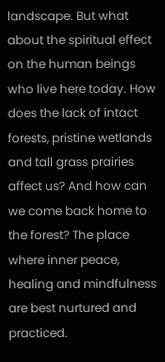landscape. But what about the spiritual effect on the human beings who live here today. How does the lack of intact forests, pristine wetlands and tall grass prairies affect us? And how can we come back home to the forest? The place where inner peace, healing and mindfulness are best nurtured and practiced.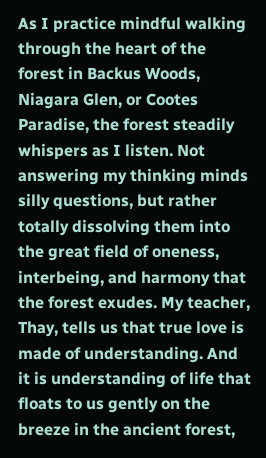As I practice mindful walking through the heart of the forest in Backus Woods, Niagara Glen, or Cootes Paradise, the forest steadily whispers as I listen. Not answering my thinking minds silly questions, but rather totally dissolving them into the great field of oneness, interbeing, and harmony that the forest exudes. My teacher, Thay, tells us that true love is made of understanding. And it is understanding of life that floats to us gently on the breeze in the ancient forest,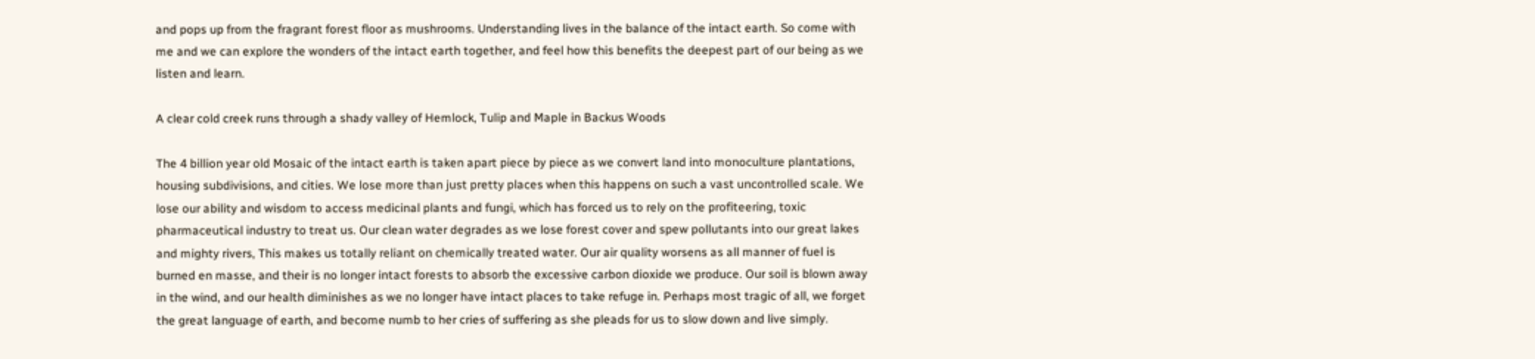and pops up from the fragrant forest floor as mushrooms. Understanding lives in the balance of the intact earth. So come with me and we can explore the wonders of the intact earth together, and feel how this benefits the deepest part of our being as we listen and learn.

A clear cold creek runs through a shady valley of Hemlock, Tulip and Maple in Backus Woods

The 4 billion year old Mosaic of the intact earth is taken apart piece by piece as we convert land into monoculture plantations, housing subdivisions, and cities. We lose more than just pretty places when this happens on such a vast uncontrolled scale. We lose our ability and wisdom to access medicinal plants and fungi, which has forced us to rely on the profiteering, toxic pharmaceutical industry to treat us. Our clean water degrades as we lose forest cover and spew pollutants into our great lakes and mighty rivers, This makes us totally reliant on chemically treated water. Our air quality worsens as all manner of fuel is burned en masse, and their is no longer intact forests to absorb the excessive carbon dioxide we produce. Our soil is blown away in the wind, and our health diminishes as we no longer have intact places to take refuge in. Perhaps most tragic of all, we forget the great language of earth, and become numb to her cries of suffering as she pleads for us to slow down and live simply.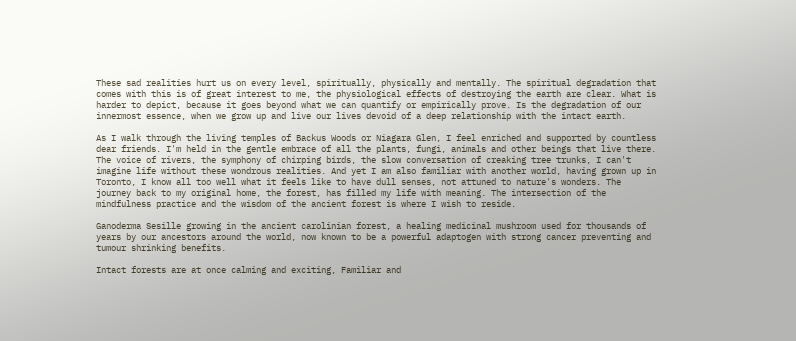These sad realities hurt us on every level, spiritually, physically and mentally. The spiritual degradation that comes with this is of great interest to me, the physiological effects of destroying the earth are clear. What is harder to depict, because it goes beyond what we can quantify or empirically prove. Is the degradation of our innermost essence, when we grow up and live our lives devoid of a deep relationship with the intact earth.

As I walk through the living temples of Backus Woods or Niagara Glen, I feel enriched and supported by countless dear friends. I'm held in the gentle embrace of all the plants, fungi, animals and other beings that live there. The voice of rivers, the symphony of chirping birds, the slow conversation of creaking tree trunks, I can't imagine life without these wondrous realities. And yet I am also familiar with another world, having grown up in Toronto, I know all too well what it feels like to have dull senses, not attuned to nature's wonders. The journey back to my original home, the forest, has filled my life with meaning. The intersection of the mindfulness practice and the wisdom of the ancient forest is where I wish to reside.

Ganoderma Sesille growing in the ancient carolinian forest, a healing medicinal mushroom used for thousands of years by our ancestors around the world, now known to be a powerful adaptogen with strong cancer preventing and tumour shrinking benefits.

Intact forests are at once calming and exciting, Familiar and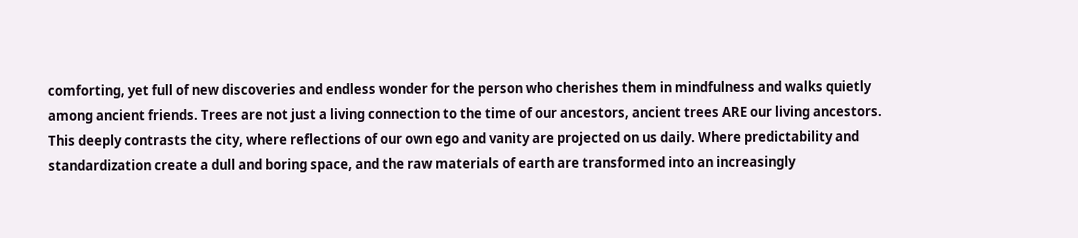comforting, yet full of new discoveries and endless wonder for the person who cherishes them in mindfulness and walks quietly among ancient friends. Trees are not just a living connection to the time of our ancestors, ancient trees ARE our living ancestors. This deeply contrasts the city, where reflections of our own ego and vanity are projected on us daily. Where predictability and standardization create a dull and boring space, and the raw materials of earth are transformed into an increasingly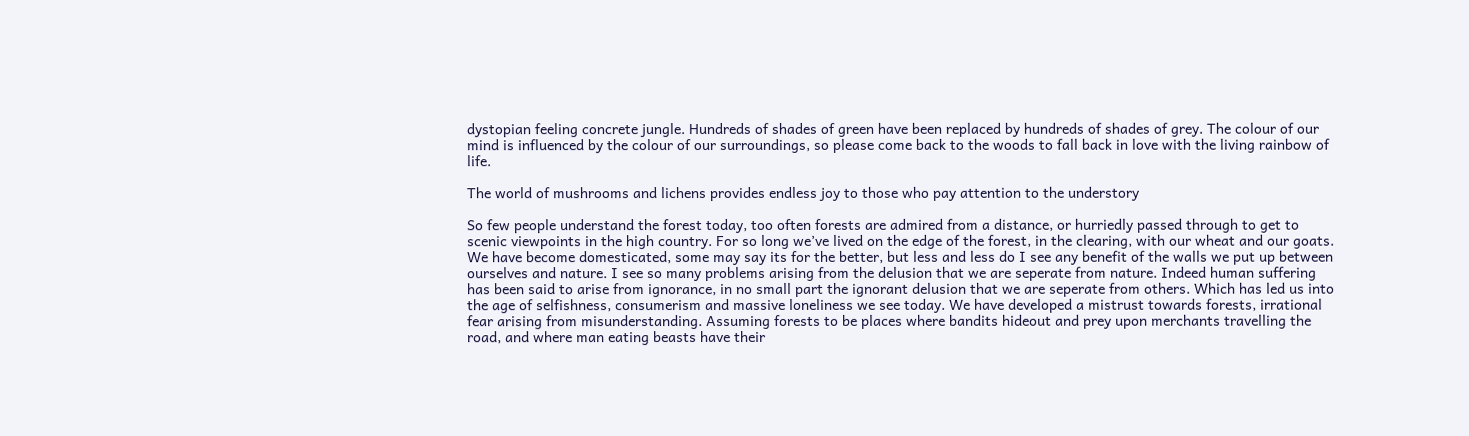dystopian feeling concrete jungle. Hundreds of shades of green have been replaced by hundreds of shades of grey. The colour of our mind is influenced by the colour of our surroundings, so please come back to the woods to fall back in love with the living rainbow of life.

The world of mushrooms and lichens provides endless joy to those who pay attention to the understory

So few people understand the forest today, too often forests are admired from a distance, or hurriedly passed through to get to scenic viewpoints in the high country. For so long we’ve lived on the edge of the forest, in the clearing, with our wheat and our goats. We have become domesticated, some may say its for the better, but less and less do I see any benefit of the walls we put up between ourselves and nature. I see so many problems arising from the delusion that we are seperate from nature. Indeed human suffering has been said to arise from ignorance, in no small part the ignorant delusion that we are seperate from others. Which has led us into the age of selfishness, consumerism and massive loneliness we see today. We have developed a mistrust towards forests, irrational fear arising from misunderstanding. Assuming forests to be places where bandits hideout and prey upon merchants travelling the road, and where man eating beasts have their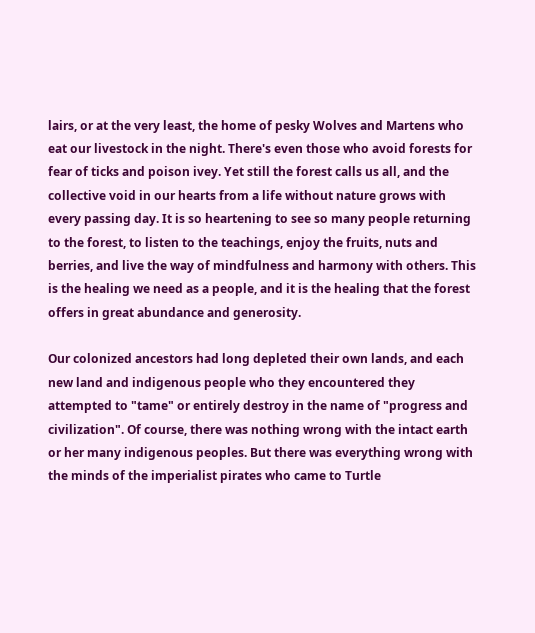lairs, or at the very least, the home of pesky Wolves and Martens who eat our livestock in the night. There's even those who avoid forests for fear of ticks and poison ivey. Yet still the forest calls us all, and the collective void in our hearts from a life without nature grows with every passing day. It is so heartening to see so many people returning to the forest, to listen to the teachings, enjoy the fruits, nuts and berries, and live the way of mindfulness and harmony with others. This is the healing we need as a people, and it is the healing that the forest offers in great abundance and generosity.

Our colonized ancestors had long depleted their own lands, and each new land and indigenous people who they encountered they attempted to "tame" or entirely destroy in the name of "progress and civilization". Of course, there was nothing wrong with the intact earth or her many indigenous peoples. But there was everything wrong with the minds of the imperialist pirates who came to Turtle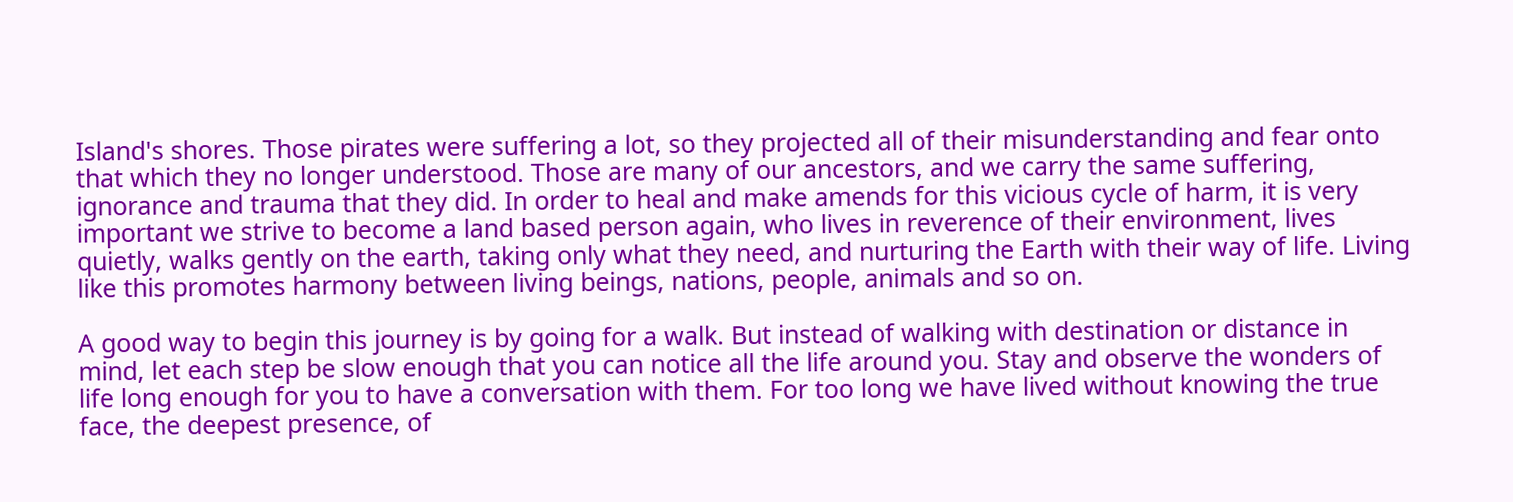Island's shores. Those pirates were suffering a lot, so they projected all of their misunderstanding and fear onto that which they no longer understood. Those are many of our ancestors, and we carry the same suffering, ignorance and trauma that they did. In order to heal and make amends for this vicious cycle of harm, it is very important we strive to become a land based person again, who lives in reverence of their environment, lives quietly, walks gently on the earth, taking only what they need, and nurturing the Earth with their way of life. Living like this promotes harmony between living beings, nations, people, animals and so on.

A good way to begin this journey is by going for a walk. But instead of walking with destination or distance in mind, let each step be slow enough that you can notice all the life around you. Stay and observe the wonders of life long enough for you to have a conversation with them. For too long we have lived without knowing the true face, the deepest presence, of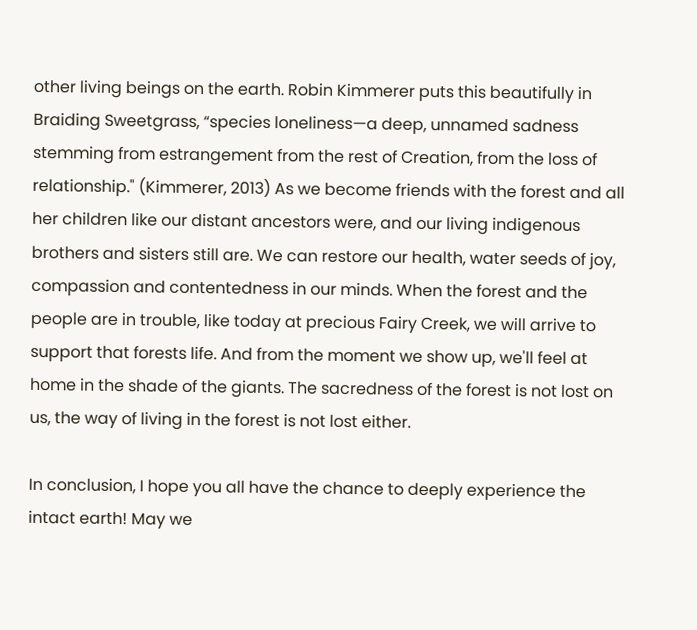other living beings on the earth. Robin Kimmerer puts this beautifully in Braiding Sweetgrass, “species loneliness—a deep, unnamed sadness stemming from estrangement from the rest of Creation, from the loss of relationship." (Kimmerer, 2013) As we become friends with the forest and all her children like our distant ancestors were, and our living indigenous brothers and sisters still are. We can restore our health, water seeds of joy, compassion and contentedness in our minds. When the forest and the people are in trouble, like today at precious Fairy Creek, we will arrive to support that forests life. And from the moment we show up, we'll feel at home in the shade of the giants. The sacredness of the forest is not lost on us, the way of living in the forest is not lost either.

In conclusion, I hope you all have the chance to deeply experience the intact earth! May we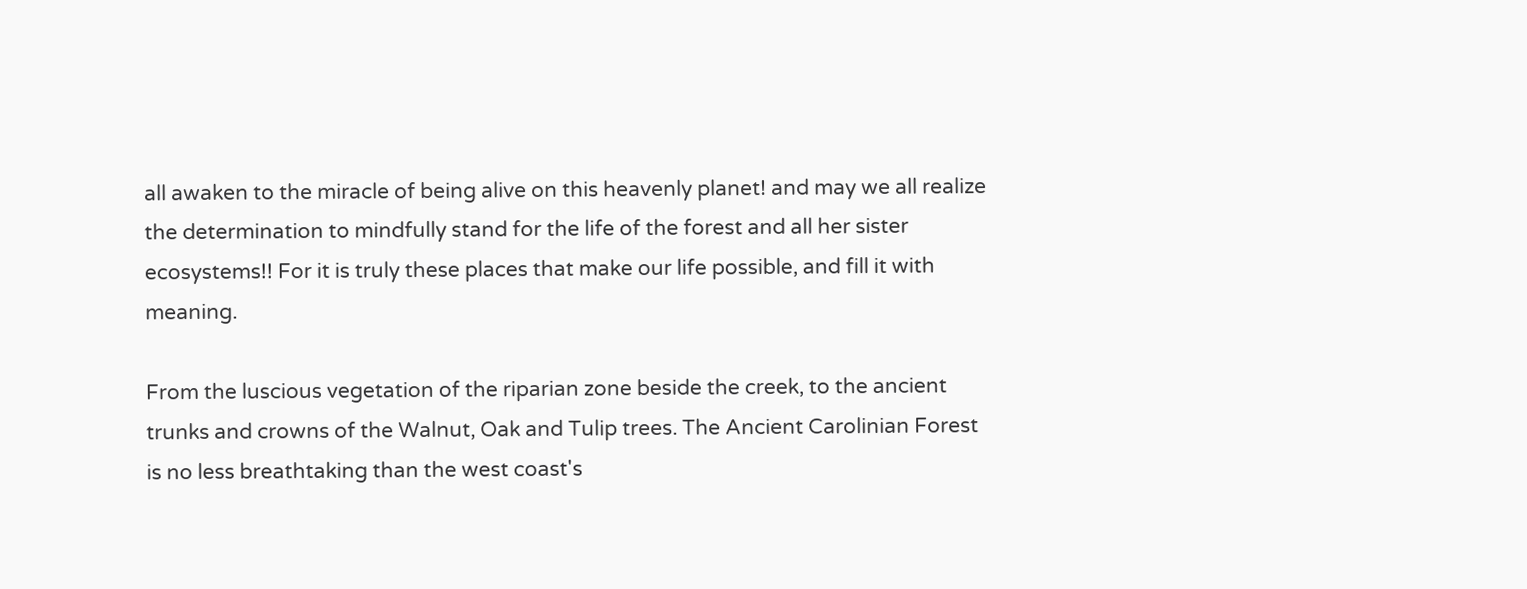all awaken to the miracle of being alive on this heavenly planet! and may we all realize the determination to mindfully stand for the life of the forest and all her sister ecosystems!! For it is truly these places that make our life possible, and fill it with meaning.

From the luscious vegetation of the riparian zone beside the creek, to the ancient trunks and crowns of the Walnut, Oak and Tulip trees. The Ancient Carolinian Forest is no less breathtaking than the west coast's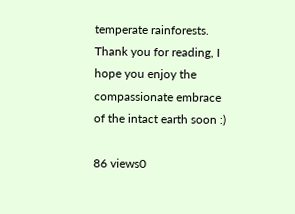temperate rainforests. Thank you for reading, I hope you enjoy the compassionate embrace of the intact earth soon :)

86 views0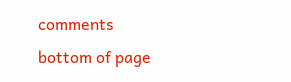comments
bottom of page